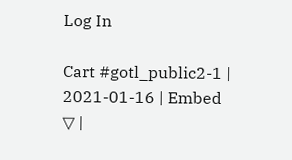Log In

Cart #gotl_public2-1 | 2021-01-16 | Embed ▽ |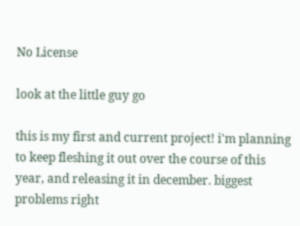No License

look at the little guy go

this is my first and current project! i'm planning to keep fleshing it out over the course of this year, and releasing it in december. biggest problems right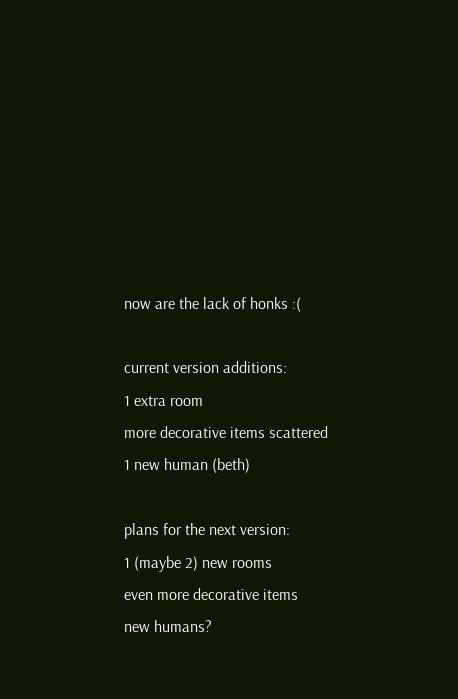now are the lack of honks :(

current version additions:
1 extra room
more decorative items scattered
1 new human (beth)

plans for the next version:
1 (maybe 2) new rooms
even more decorative items
new humans?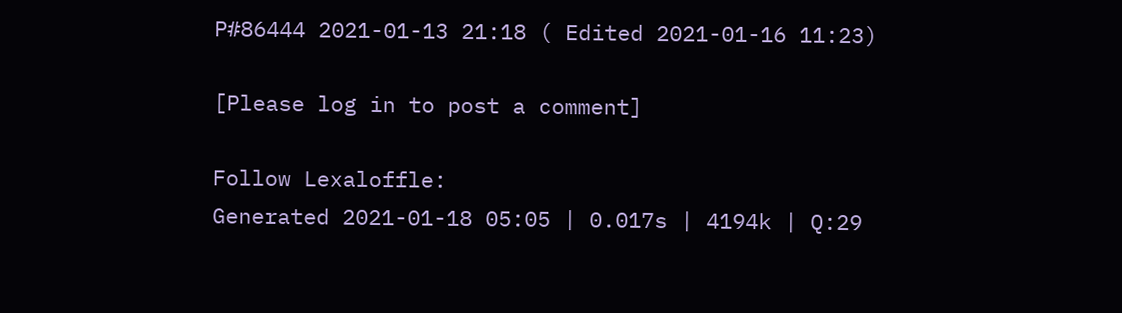P#86444 2021-01-13 21:18 ( Edited 2021-01-16 11:23)

[Please log in to post a comment]

Follow Lexaloffle:
Generated 2021-01-18 05:05 | 0.017s | 4194k | Q:29